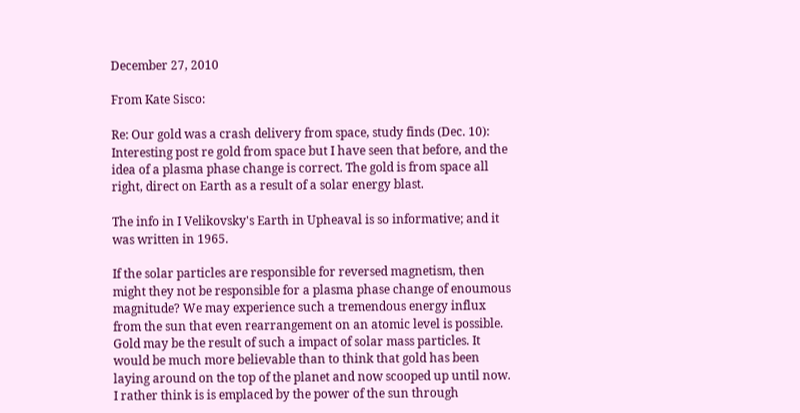December 27, 2010

From Kate Sisco:

Re: Our gold was a crash delivery from space, study finds (Dec. 10): Interesting post re gold from space but I have seen that before, and the idea of a plasma phase change is correct. The gold is from space all right, direct on Earth as a result of a solar energy blast.

The info in I Velikovsky's Earth in Upheaval is so informative; and it was written in 1965.

If the solar particles are responsible for reversed magnetism, then might they not be responsible for a plasma phase change of enoumous magnitude? We may experience such a tremendous energy influx from the sun that even rearrangement on an atomic level is possible. Gold may be the result of such a impact of solar mass particles. It would be much more believable than to think that gold has been laying around on the top of the planet and now scooped up until now. I rather think is is emplaced by the power of the sun through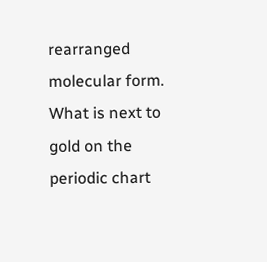rearranged molecular form. What is next to gold on the periodic chart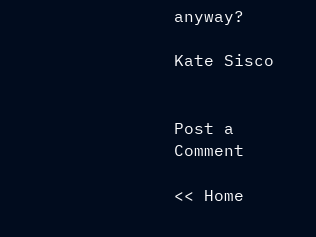anyway?

Kate Sisco


Post a Comment

<< Home